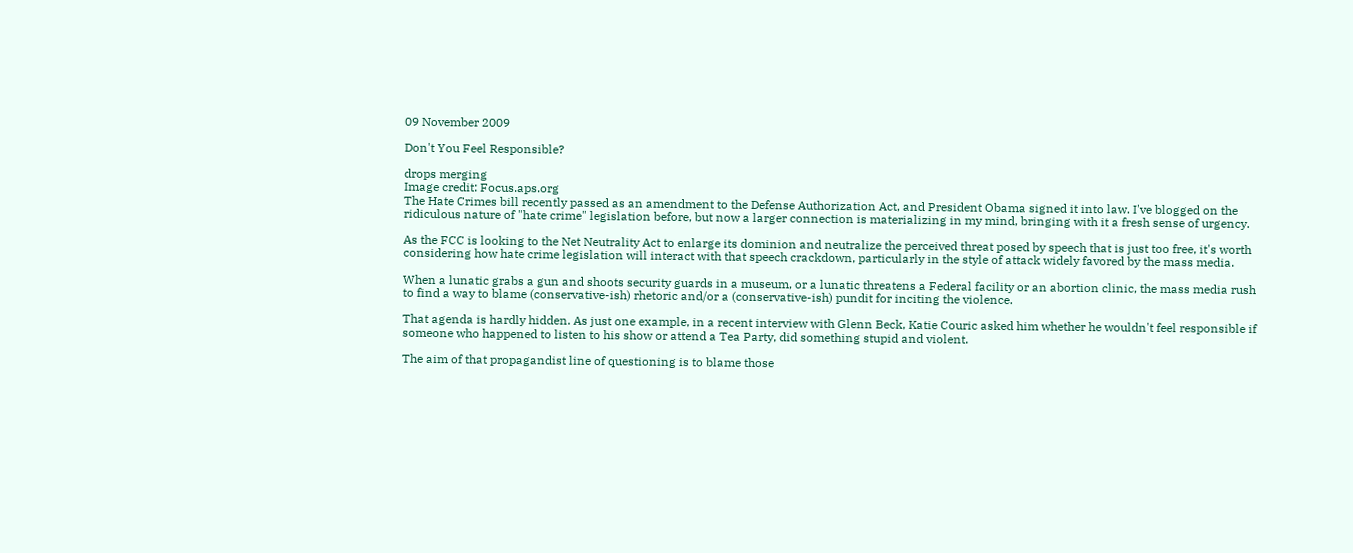09 November 2009

Don't You Feel Responsible?

drops merging
Image credit: Focus.aps.org
The Hate Crimes bill recently passed as an amendment to the Defense Authorization Act, and President Obama signed it into law. I've blogged on the ridiculous nature of "hate crime" legislation before, but now a larger connection is materializing in my mind, bringing with it a fresh sense of urgency.

As the FCC is looking to the Net Neutrality Act to enlarge its dominion and neutralize the perceived threat posed by speech that is just too free, it's worth considering how hate crime legislation will interact with that speech crackdown, particularly in the style of attack widely favored by the mass media.

When a lunatic grabs a gun and shoots security guards in a museum, or a lunatic threatens a Federal facility or an abortion clinic, the mass media rush to find a way to blame (conservative-ish) rhetoric and/or a (conservative-ish) pundit for inciting the violence.

That agenda is hardly hidden. As just one example, in a recent interview with Glenn Beck, Katie Couric asked him whether he wouldn't feel responsible if someone who happened to listen to his show or attend a Tea Party, did something stupid and violent.

The aim of that propagandist line of questioning is to blame those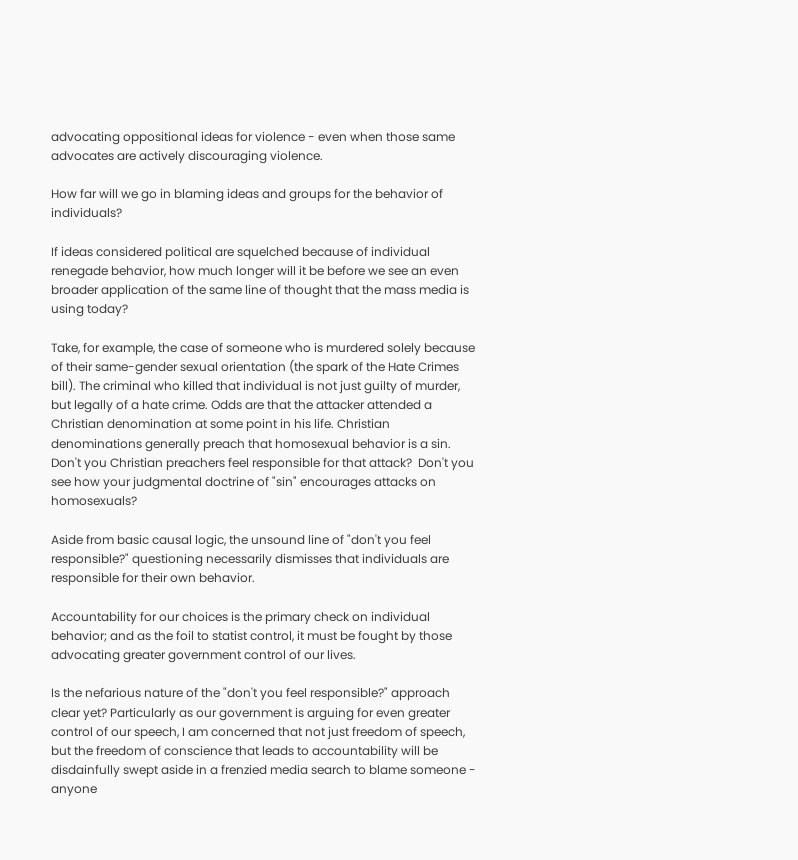advocating oppositional ideas for violence - even when those same advocates are actively discouraging violence.

How far will we go in blaming ideas and groups for the behavior of individuals?

If ideas considered political are squelched because of individual renegade behavior, how much longer will it be before we see an even broader application of the same line of thought that the mass media is using today?

Take, for example, the case of someone who is murdered solely because of their same-gender sexual orientation (the spark of the Hate Crimes bill). The criminal who killed that individual is not just guilty of murder, but legally of a hate crime. Odds are that the attacker attended a Christian denomination at some point in his life. Christian denominations generally preach that homosexual behavior is a sin.  Don't you Christian preachers feel responsible for that attack?  Don't you see how your judgmental doctrine of "sin" encourages attacks on homosexuals?

Aside from basic causal logic, the unsound line of "don't you feel responsible?" questioning necessarily dismisses that individuals are responsible for their own behavior.

Accountability for our choices is the primary check on individual behavior; and as the foil to statist control, it must be fought by those advocating greater government control of our lives.

Is the nefarious nature of the "don't you feel responsible?" approach clear yet? Particularly as our government is arguing for even greater control of our speech, I am concerned that not just freedom of speech, but the freedom of conscience that leads to accountability will be disdainfully swept aside in a frenzied media search to blame someone - anyone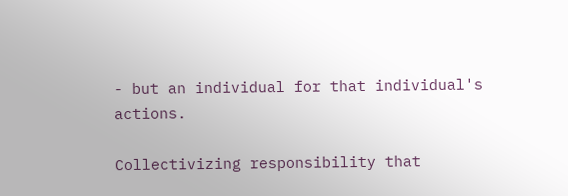- but an individual for that individual's actions.

Collectivizing responsibility that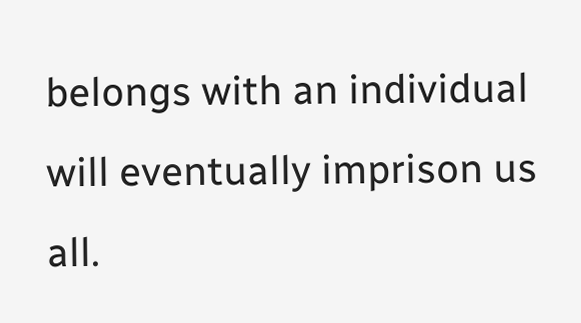belongs with an individual will eventually imprison us all.